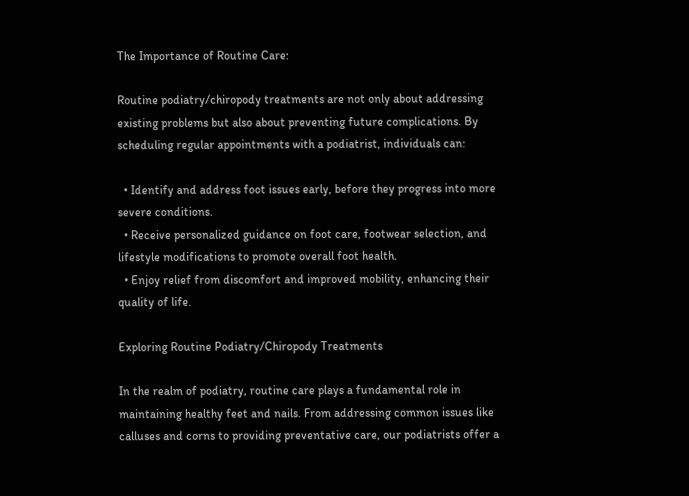The Importance of Routine Care:

Routine podiatry/chiropody treatments are not only about addressing existing problems but also about preventing future complications. By scheduling regular appointments with a podiatrist, individuals can:

  • Identify and address foot issues early, before they progress into more severe conditions.
  • Receive personalized guidance on foot care, footwear selection, and lifestyle modifications to promote overall foot health.
  • Enjoy relief from discomfort and improved mobility, enhancing their quality of life.

Exploring Routine Podiatry/Chiropody Treatments

In the realm of podiatry, routine care plays a fundamental role in maintaining healthy feet and nails. From addressing common issues like calluses and corns to providing preventative care, our podiatrists offer a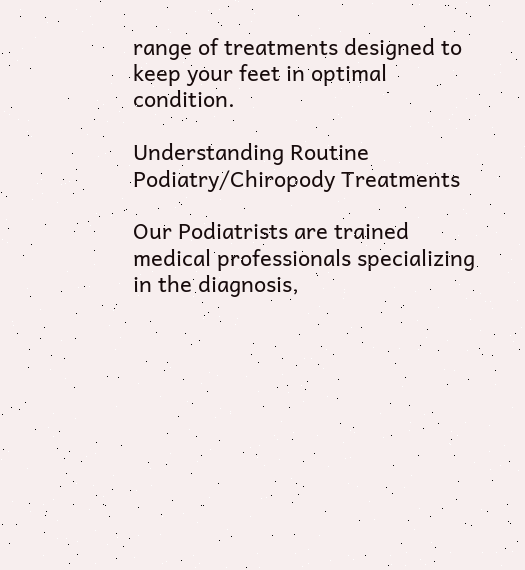range of treatments designed to keep your feet in optimal condition.

Understanding Routine Podiatry/Chiropody Treatments

Our Podiatrists are trained medical professionals specializing in the diagnosis,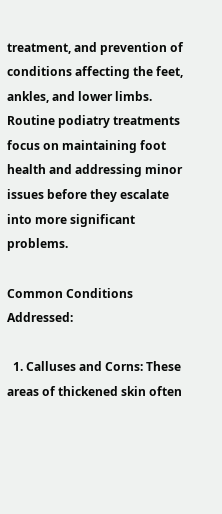treatment, and prevention of conditions affecting the feet, ankles, and lower limbs. Routine podiatry treatments focus on maintaining foot health and addressing minor issues before they escalate into more significant problems.

Common Conditions Addressed:

  1. Calluses and Corns: These areas of thickened skin often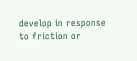develop in response to friction or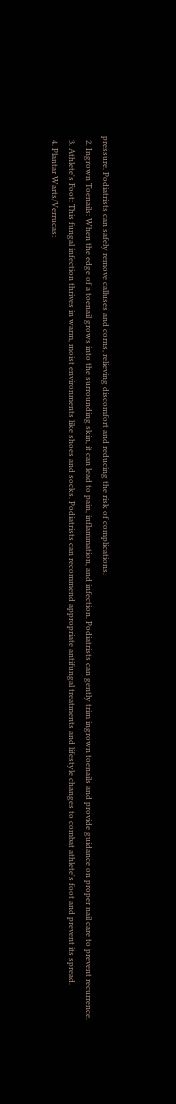pressure. Podiatrists can safely remove calluses and corns, relieving discomfort and reducing the risk of complications.
  2. Ingrown Toenails: When the edge of a toenail grows into the surrounding skin, it can lead to pain, inflammation, and infection. Podiatrists can gently trim ingrown toenails and provide guidance on proper nail care to prevent recurrence.
  3. Athlete's Foot: This fungal infection thrives in warm, moist environments like shoes and socks. Podiatrists can recommend appropriate antifungal treatments and lifestyle changes to combat athlete's foot and prevent its spread.
  4. Plantar Warts/Verrucas: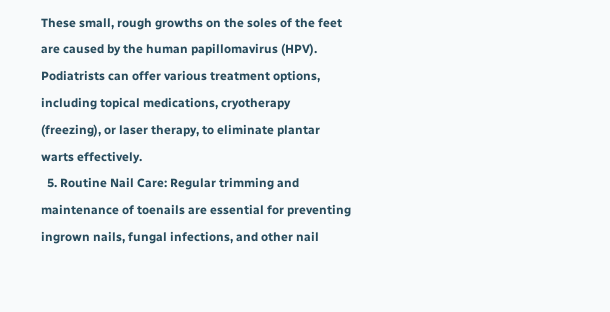These small, rough growths on the soles of the feet are caused by the human papillomavirus (HPV). Podiatrists can offer various treatment options, including topical medications, cryotherapy (freezing), or laser therapy, to eliminate plantar warts effectively.
  5. Routine Nail Care: Regular trimming and maintenance of toenails are essential for preventing ingrown nails, fungal infections, and other nail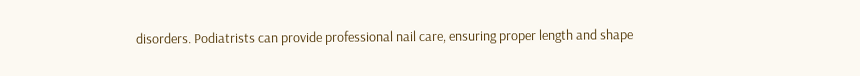disorders. Podiatrists can provide professional nail care, ensuring proper length and shape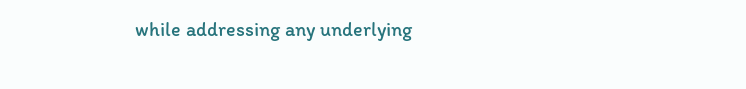while addressing any underlying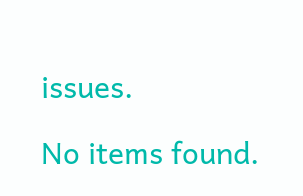issues.

No items found.